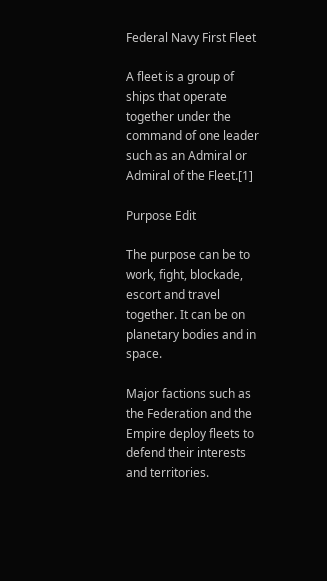Federal Navy First Fleet

A fleet is a group of ships that operate together under the command of one leader such as an Admiral or Admiral of the Fleet.[1]

Purpose Edit

The purpose can be to work, fight, blockade, escort and travel together. It can be on planetary bodies and in space.

Major factions such as the Federation and the Empire deploy fleets to defend their interests and territories.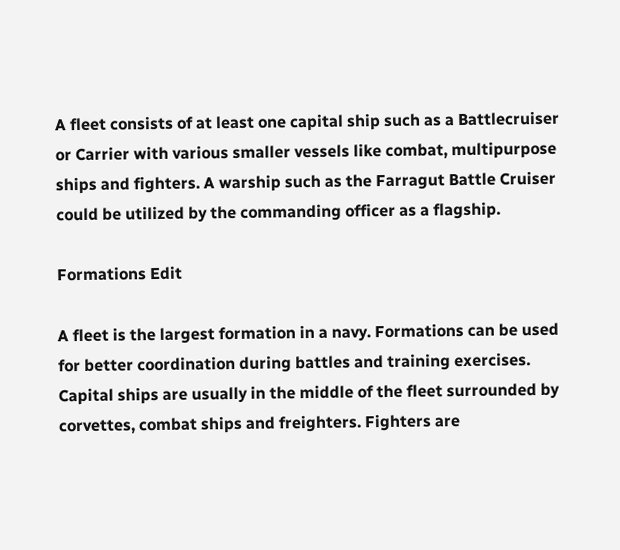A fleet consists of at least one capital ship such as a Battlecruiser or Carrier with various smaller vessels like combat, multipurpose ships and fighters. A warship such as the Farragut Battle Cruiser could be utilized by the commanding officer as a flagship.

Formations Edit

A fleet is the largest formation in a navy. Formations can be used for better coordination during battles and training exercises. Capital ships are usually in the middle of the fleet surrounded by corvettes, combat ships and freighters. Fighters are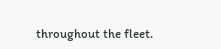throughout the fleet.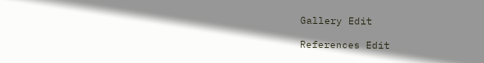Gallery Edit

References Edit